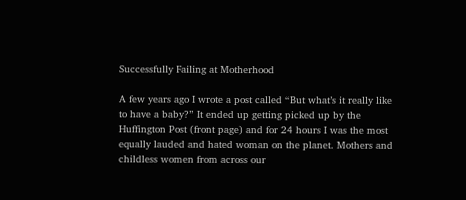Successfully Failing at Motherhood

A few years ago I wrote a post called “But what’s it really like to have a baby?” It ended up getting picked up by the Huffington Post (front page) and for 24 hours I was the most equally lauded and hated woman on the planet. Mothers and childless women from across our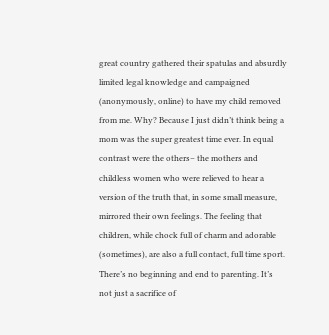great country gathered their spatulas and absurdly limited legal knowledge and campaigned (anonymously, online) to have my child removed from me. Why? Because I just didn’t think being a mom was the super greatest time ever. In equal contrast were the others– the mothers and childless women who were relieved to hear a version of the truth that, in some small measure, mirrored their own feelings. The feeling that children, while chock full of charm and adorable (sometimes), are also a full contact, full time sport. There’s no beginning and end to parenting. It’s not just a sacrifice of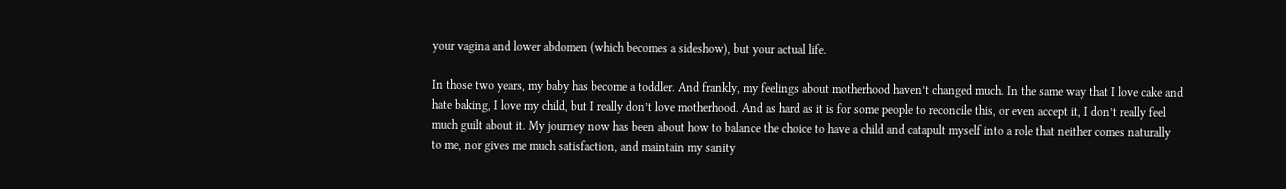your vagina and lower abdomen (which becomes a sideshow), but your actual life.

In those two years, my baby has become a toddler. And frankly, my feelings about motherhood haven’t changed much. In the same way that I love cake and hate baking, I love my child, but I really don’t love motherhood. And as hard as it is for some people to reconcile this, or even accept it, I don’t really feel much guilt about it. My journey now has been about how to balance the choice to have a child and catapult myself into a role that neither comes naturally to me, nor gives me much satisfaction, and maintain my sanity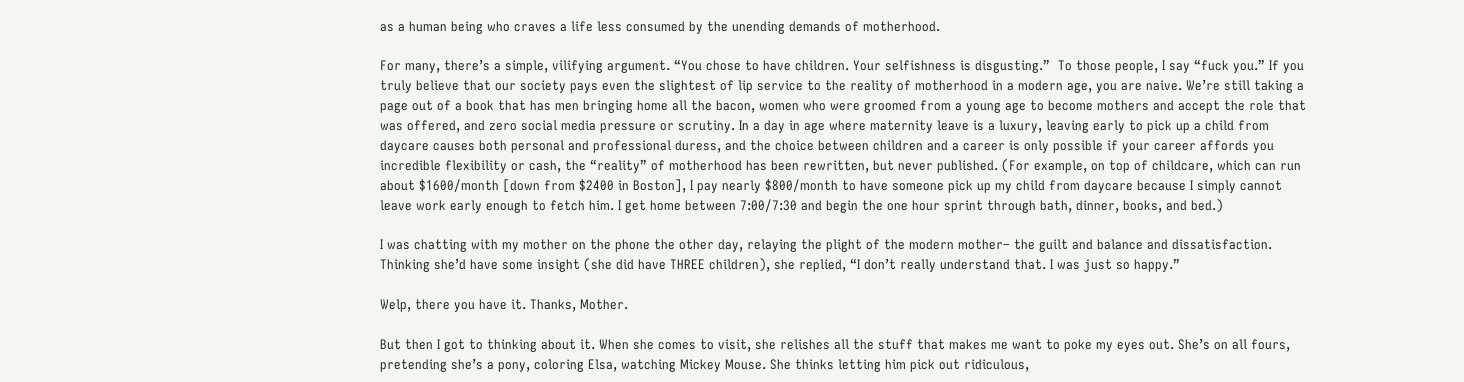as a human being who craves a life less consumed by the unending demands of motherhood.

For many, there’s a simple, vilifying argument. “You chose to have children. Your selfishness is disgusting.”  To those people, I say “fuck you.” If you truly believe that our society pays even the slightest of lip service to the reality of motherhood in a modern age, you are naive. We’re still taking a page out of a book that has men bringing home all the bacon, women who were groomed from a young age to become mothers and accept the role that was offered, and zero social media pressure or scrutiny. In a day in age where maternity leave is a luxury, leaving early to pick up a child from daycare causes both personal and professional duress, and the choice between children and a career is only possible if your career affords you incredible flexibility or cash, the “reality” of motherhood has been rewritten, but never published. (For example, on top of childcare, which can run about $1600/month [down from $2400 in Boston], I pay nearly $800/month to have someone pick up my child from daycare because I simply cannot leave work early enough to fetch him. I get home between 7:00/7:30 and begin the one hour sprint through bath, dinner, books, and bed.)

I was chatting with my mother on the phone the other day, relaying the plight of the modern mother– the guilt and balance and dissatisfaction. Thinking she’d have some insight (she did have THREE children), she replied, “I don’t really understand that. I was just so happy.”

Welp, there you have it. Thanks, Mother.

But then I got to thinking about it. When she comes to visit, she relishes all the stuff that makes me want to poke my eyes out. She’s on all fours, pretending she’s a pony, coloring Elsa, watching Mickey Mouse. She thinks letting him pick out ridiculous,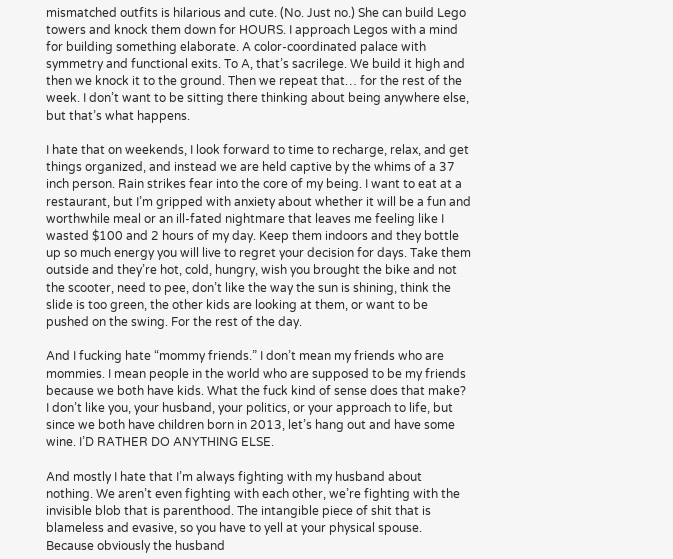mismatched outfits is hilarious and cute. (No. Just no.) She can build Lego towers and knock them down for HOURS. I approach Legos with a mind for building something elaborate. A color-coordinated palace with symmetry and functional exits. To A, that’s sacrilege. We build it high and then we knock it to the ground. Then we repeat that… for the rest of the week. I don’t want to be sitting there thinking about being anywhere else, but that’s what happens.

I hate that on weekends, I look forward to time to recharge, relax, and get things organized, and instead we are held captive by the whims of a 37 inch person. Rain strikes fear into the core of my being. I want to eat at a restaurant, but I’m gripped with anxiety about whether it will be a fun and worthwhile meal or an ill-fated nightmare that leaves me feeling like I wasted $100 and 2 hours of my day. Keep them indoors and they bottle up so much energy you will live to regret your decision for days. Take them outside and they’re hot, cold, hungry, wish you brought the bike and not the scooter, need to pee, don’t like the way the sun is shining, think the slide is too green, the other kids are looking at them, or want to be pushed on the swing. For the rest of the day.

And I fucking hate “mommy friends.” I don’t mean my friends who are mommies. I mean people in the world who are supposed to be my friends because we both have kids. What the fuck kind of sense does that make? I don’t like you, your husband, your politics, or your approach to life, but since we both have children born in 2013, let’s hang out and have some wine. I’D RATHER DO ANYTHING ELSE.

And mostly I hate that I’m always fighting with my husband about nothing. We aren’t even fighting with each other, we’re fighting with the invisible blob that is parenthood. The intangible piece of shit that is blameless and evasive, so you have to yell at your physical spouse. Because obviously the husband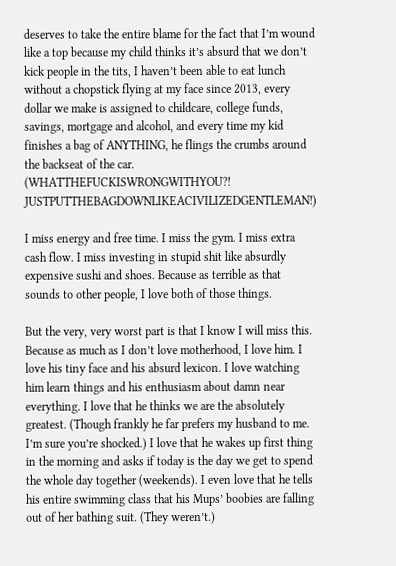deserves to take the entire blame for the fact that I’m wound like a top because my child thinks it’s absurd that we don’t kick people in the tits, I haven’t been able to eat lunch without a chopstick flying at my face since 2013, every dollar we make is assigned to childcare, college funds, savings, mortgage and alcohol, and every time my kid finishes a bag of ANYTHING, he flings the crumbs around the backseat of the car. (WHATTHEFUCKISWRONGWITHYOU?! JUSTPUTTHEBAGDOWNLIKEACIVILIZEDGENTLEMAN!)

I miss energy and free time. I miss the gym. I miss extra cash flow. I miss investing in stupid shit like absurdly expensive sushi and shoes. Because as terrible as that sounds to other people, I love both of those things.

But the very, very worst part is that I know I will miss this. Because as much as I don’t love motherhood, I love him. I love his tiny face and his absurd lexicon. I love watching him learn things and his enthusiasm about damn near everything. I love that he thinks we are the absolutely greatest. (Though frankly he far prefers my husband to me. I’m sure you’re shocked.) I love that he wakes up first thing in the morning and asks if today is the day we get to spend the whole day together (weekends). I even love that he tells his entire swimming class that his Mups’ boobies are falling out of her bathing suit. (They weren’t.)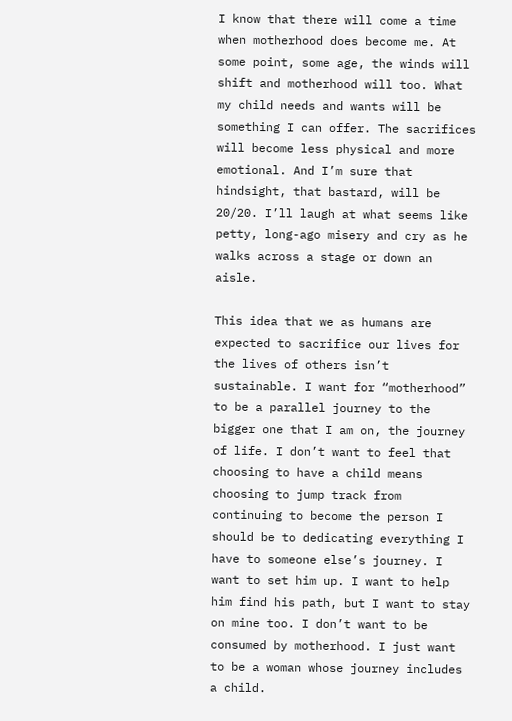I know that there will come a time when motherhood does become me. At some point, some age, the winds will shift and motherhood will too. What my child needs and wants will be something I can offer. The sacrifices will become less physical and more emotional. And I’m sure that hindsight, that bastard, will be 20/20. I’ll laugh at what seems like petty, long-ago misery and cry as he walks across a stage or down an aisle.

This idea that we as humans are expected to sacrifice our lives for the lives of others isn’t sustainable. I want for “motherhood” to be a parallel journey to the bigger one that I am on, the journey of life. I don’t want to feel that choosing to have a child means choosing to jump track from continuing to become the person I should be to dedicating everything I have to someone else’s journey. I want to set him up. I want to help him find his path, but I want to stay on mine too. I don’t want to be consumed by motherhood. I just want to be a woman whose journey includes a child.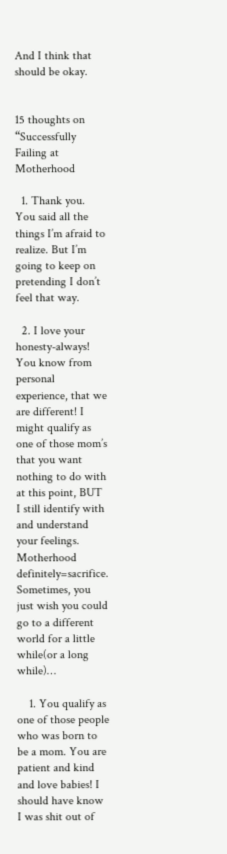And I think that should be okay.


15 thoughts on “Successfully Failing at Motherhood

  1. Thank you. You said all the things I’m afraid to realize. But I’m going to keep on pretending I don’t feel that way.

  2. I love your honesty-always! You know from personal experience, that we are different! I might qualify as one of those mom’s that you want nothing to do with at this point, BUT I still identify with and understand your feelings. Motherhood definitely=sacrifice. Sometimes, you just wish you could go to a different world for a little while(or a long while)…

    1. You qualify as one of those people who was born to be a mom. You are patient and kind and love babies! I should have know I was shit out of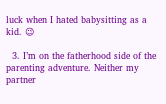luck when I hated babysitting as a kid. 😉

  3. I’m on the fatherhood side of the parenting adventure. Neither my partner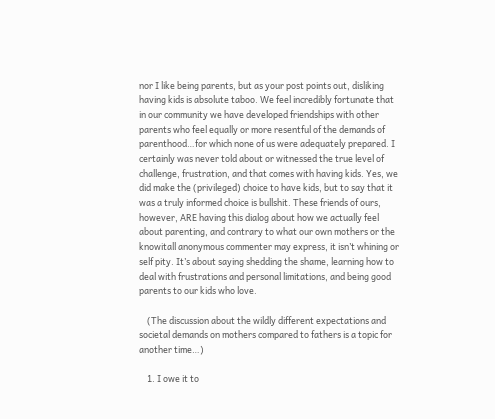nor I like being parents, but as your post points out, disliking having kids is absolute taboo. We feel incredibly fortunate that in our community we have developed friendships with other parents who feel equally or more resentful of the demands of parenthood…for which none of us were adequately prepared. I certainly was never told about or witnessed the true level of challenge, frustration, and that comes with having kids. Yes, we did make the (privileged) choice to have kids, but to say that it was a truly informed choice is bullshit. These friends of ours, however, ARE having this dialog about how we actually feel about parenting, and contrary to what our own mothers or the knowitall anonymous commenter may express, it isn’t whining or self pity. It’s about saying shedding the shame, learning how to deal with frustrations and personal limitations, and being good parents to our kids who love.

    (The discussion about the wildly different expectations and societal demands on mothers compared to fathers is a topic for another time…)

    1. I owe it to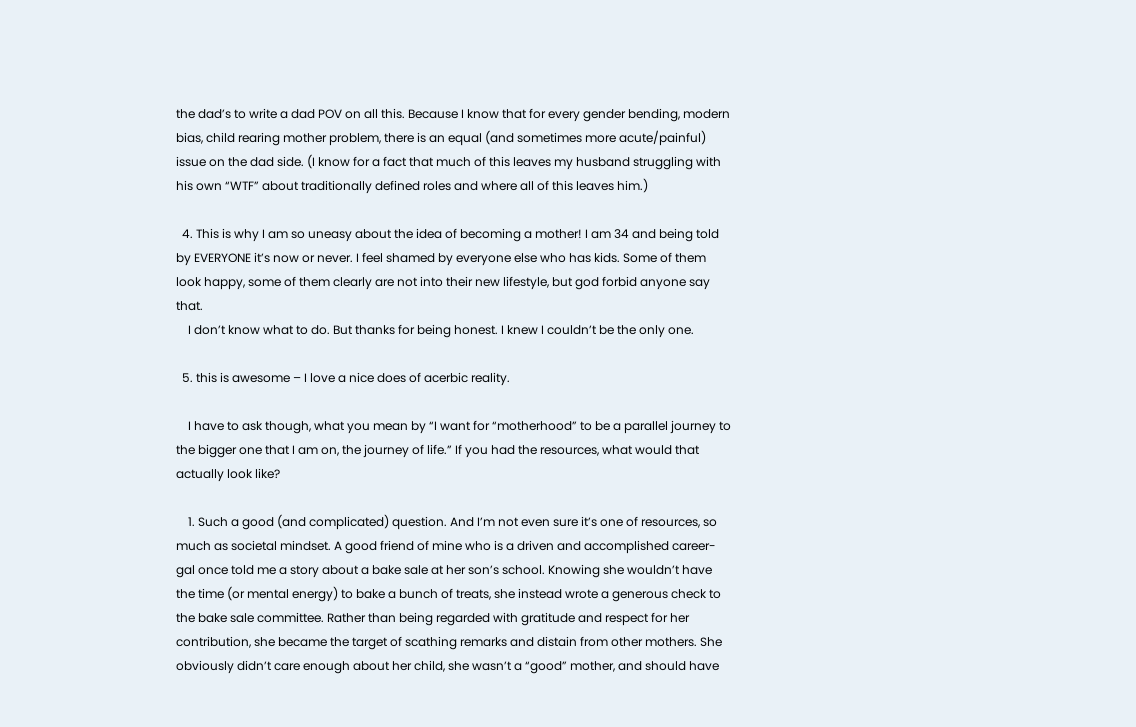the dad’s to write a dad POV on all this. Because I know that for every gender bending, modern bias, child rearing mother problem, there is an equal (and sometimes more acute/painful) issue on the dad side. (I know for a fact that much of this leaves my husband struggling with his own “WTF” about traditionally defined roles and where all of this leaves him.)

  4. This is why I am so uneasy about the idea of becoming a mother! I am 34 and being told by EVERYONE it’s now or never. I feel shamed by everyone else who has kids. Some of them look happy, some of them clearly are not into their new lifestyle, but god forbid anyone say that.
    I don’t know what to do. But thanks for being honest. I knew I couldn’t be the only one.

  5. this is awesome – I love a nice does of acerbic reality.

    I have to ask though, what you mean by “I want for “motherhood” to be a parallel journey to the bigger one that I am on, the journey of life.” If you had the resources, what would that actually look like?

    1. Such a good (and complicated) question. And I’m not even sure it’s one of resources, so much as societal mindset. A good friend of mine who is a driven and accomplished career-gal once told me a story about a bake sale at her son’s school. Knowing she wouldn’t have the time (or mental energy) to bake a bunch of treats, she instead wrote a generous check to the bake sale committee. Rather than being regarded with gratitude and respect for her contribution, she became the target of scathing remarks and distain from other mothers. She obviously didn’t care enough about her child, she wasn’t a “good” mother, and should have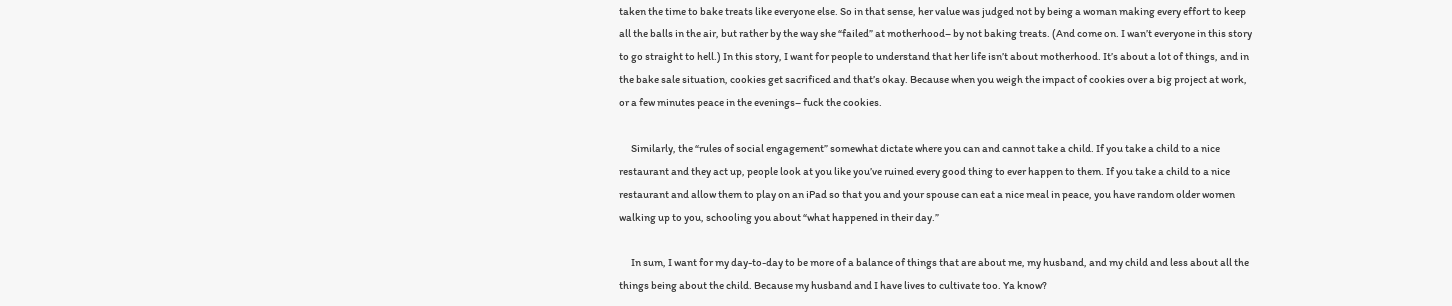taken the time to bake treats like everyone else. So in that sense, her value was judged not by being a woman making every effort to keep all the balls in the air, but rather by the way she “failed” at motherhood– by not baking treats. (And come on. I wan’t everyone in this story to go straight to hell.) In this story, I want for people to understand that her life isn’t about motherhood. It’s about a lot of things, and in the bake sale situation, cookies get sacrificed and that’s okay. Because when you weigh the impact of cookies over a big project at work, or a few minutes peace in the evenings– fuck the cookies.

      Similarly, the “rules of social engagement” somewhat dictate where you can and cannot take a child. If you take a child to a nice restaurant and they act up, people look at you like you’ve ruined every good thing to ever happen to them. If you take a child to a nice restaurant and allow them to play on an iPad so that you and your spouse can eat a nice meal in peace, you have random older women walking up to you, schooling you about “what happened in their day.”

      In sum, I want for my day-to-day to be more of a balance of things that are about me, my husband, and my child and less about all the things being about the child. Because my husband and I have lives to cultivate too. Ya know?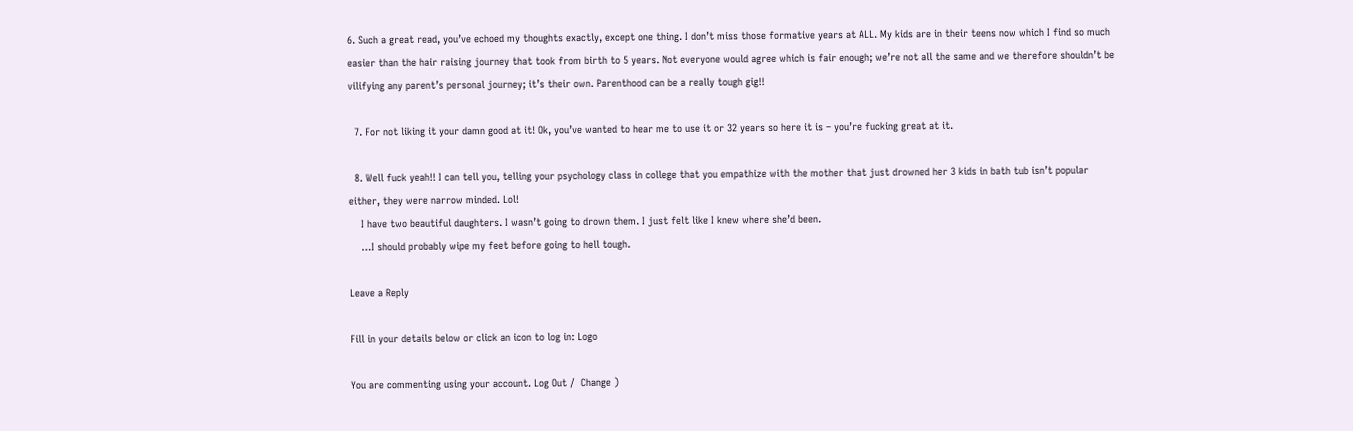6. Such a great read, you’ve echoed my thoughts exactly, except one thing. I don’t miss those formative years at ALL. My kids are in their teens now which I find so much easier than the hair raising journey that took from birth to 5 years. Not everyone would agree which is fair enough; we’re not all the same and we therefore shouldn’t be vilifying any parent’s personal journey; it’s their own. Parenthood can be a really tough gig!!

  7. For not liking it your damn good at it! Ok, you’ve wanted to hear me to use it or 32 years so here it is – you’re fucking great at it.

  8. Well fuck yeah!! I can tell you, telling your psychology class in college that you empathize with the mother that just drowned her 3 kids in bath tub isn’t popular either, they were narrow minded. Lol!
    I have two beautiful daughters. I wasn’t going to drown them. I just felt like I knew where she’d been.
    …I should probably wipe my feet before going to hell tough.

Leave a Reply

Fill in your details below or click an icon to log in: Logo

You are commenting using your account. Log Out /  Change )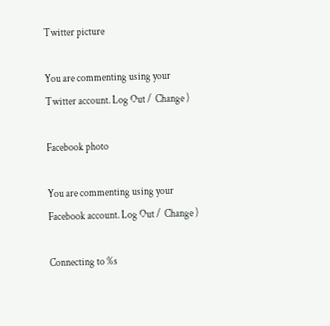Twitter picture

You are commenting using your Twitter account. Log Out /  Change )

Facebook photo

You are commenting using your Facebook account. Log Out /  Change )

Connecting to %s